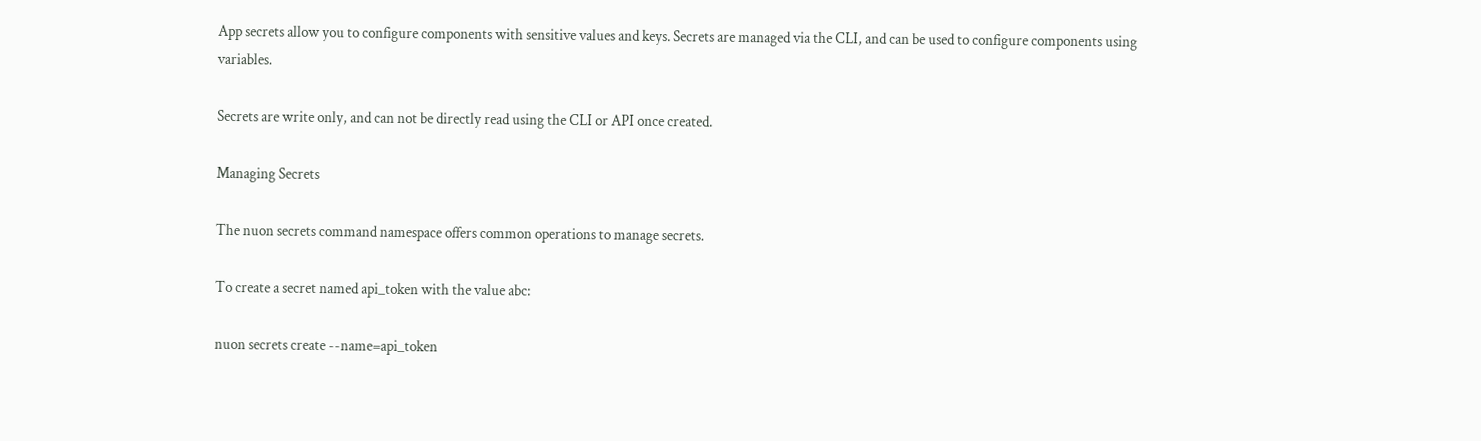App secrets allow you to configure components with sensitive values and keys. Secrets are managed via the CLI, and can be used to configure components using variables.

Secrets are write only, and can not be directly read using the CLI or API once created.

Managing Secrets

The nuon secrets command namespace offers common operations to manage secrets.

To create a secret named api_token with the value abc:

nuon secrets create --name=api_token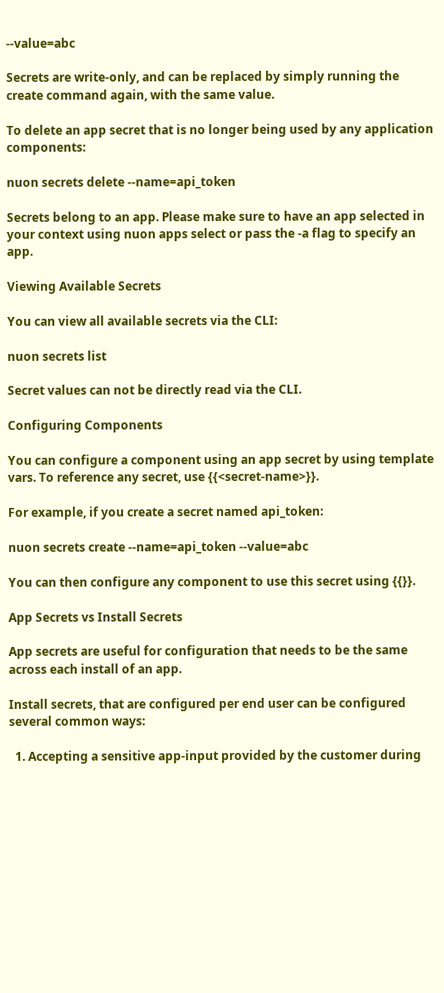--value=abc

Secrets are write-only, and can be replaced by simply running the create command again, with the same value.

To delete an app secret that is no longer being used by any application components:

nuon secrets delete --name=api_token

Secrets belong to an app. Please make sure to have an app selected in your context using nuon apps select or pass the -a flag to specify an app.

Viewing Available Secrets

You can view all available secrets via the CLI:

nuon secrets list

Secret values can not be directly read via the CLI.

Configuring Components

You can configure a component using an app secret by using template vars. To reference any secret, use {{<secret-name>}}.

For example, if you create a secret named api_token:

nuon secrets create --name=api_token --value=abc

You can then configure any component to use this secret using {{}}.

App Secrets vs Install Secrets

App secrets are useful for configuration that needs to be the same across each install of an app.

Install secrets, that are configured per end user can be configured several common ways:

  1. Accepting a sensitive app-input provided by the customer during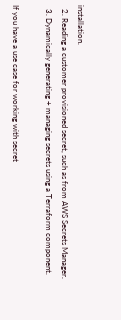installation.
  2. Reading a customer provisioned secret, such as from AWS Secrets Manager.
  3. Dynamically generating + managing secrets using a Terraform component.

If you have a use case for working with secret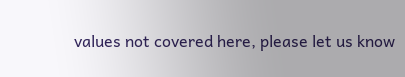values not covered here, please let us know